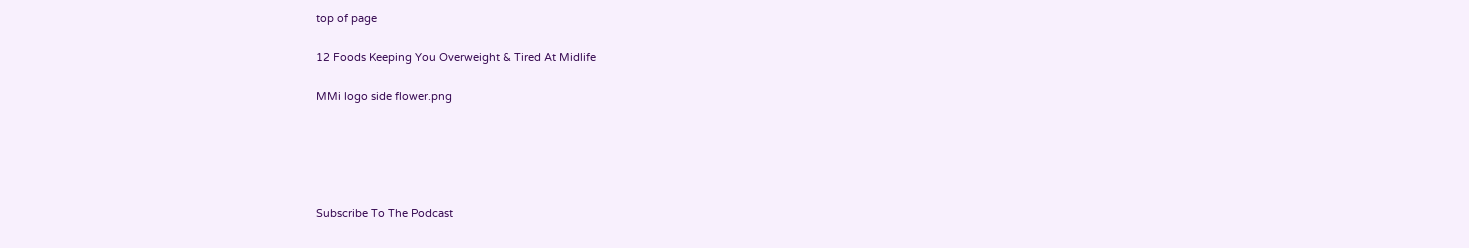top of page

12 Foods Keeping You Overweight & Tired At Midlife

MMi logo side flower.png





Subscribe To The Podcast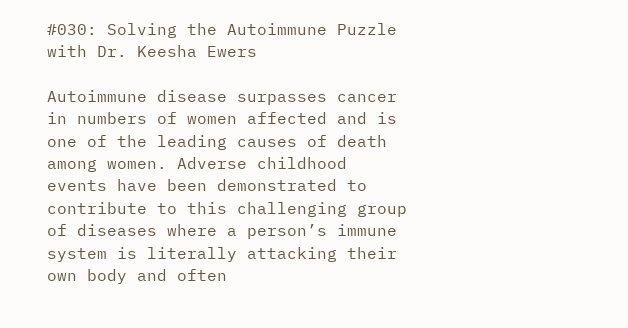#030: Solving the Autoimmune Puzzle with Dr. Keesha Ewers

Autoimmune disease surpasses cancer in numbers of women affected and is one of the leading causes of death among women. Adverse childhood events have been demonstrated to contribute to this challenging group of diseases where a person’s immune system is literally attacking their own body and often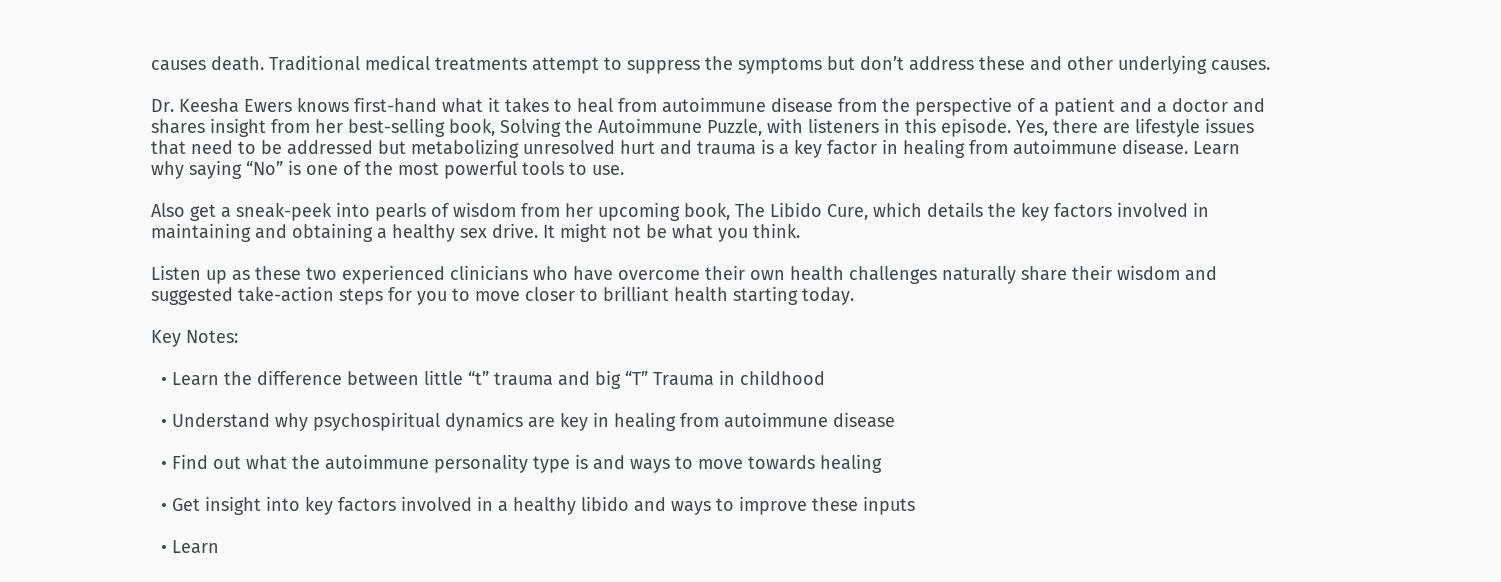causes death. Traditional medical treatments attempt to suppress the symptoms but don’t address these and other underlying causes.

Dr. Keesha Ewers knows first-hand what it takes to heal from autoimmune disease from the perspective of a patient and a doctor and shares insight from her best-selling book, Solving the Autoimmune Puzzle, with listeners in this episode. Yes, there are lifestyle issues that need to be addressed but metabolizing unresolved hurt and trauma is a key factor in healing from autoimmune disease. Learn why saying “No” is one of the most powerful tools to use.

Also get a sneak-peek into pearls of wisdom from her upcoming book, The Libido Cure, which details the key factors involved in maintaining and obtaining a healthy sex drive. It might not be what you think.

Listen up as these two experienced clinicians who have overcome their own health challenges naturally share their wisdom and suggested take-action steps for you to move closer to brilliant health starting today.

Key Notes:

  • Learn the difference between little “t” trauma and big “T” Trauma in childhood

  • Understand why psychospiritual dynamics are key in healing from autoimmune disease

  • Find out what the autoimmune personality type is and ways to move towards healing

  • Get insight into key factors involved in a healthy libido and ways to improve these inputs

  • Learn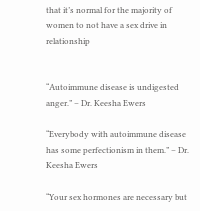that it’s normal for the majority of women to not have a sex drive in relationship


“Autoimmune disease is undigested anger.” – Dr. Keesha Ewers

“Everybody with autoimmune disease has some perfectionism in them.” – Dr. Keesha Ewers

“Your sex hormones are necessary but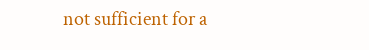not sufficient for a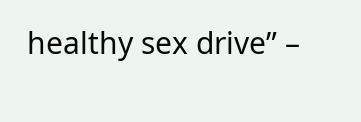healthy sex drive” –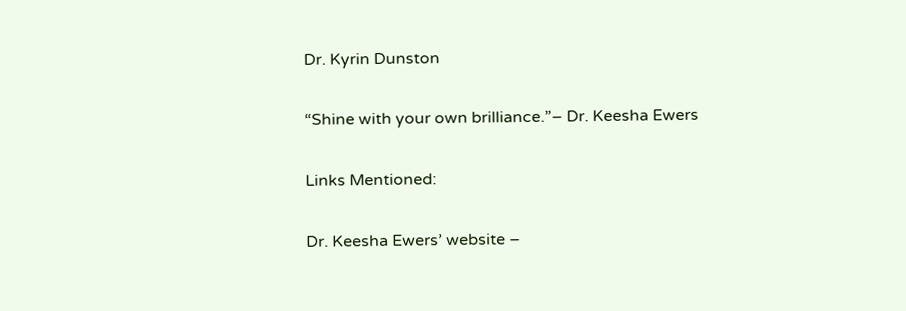Dr. Kyrin Dunston

“Shine with your own brilliance.”– Dr. Keesha Ewers

Links Mentioned:

Dr. Keesha Ewers’ website –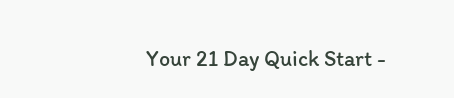Your 21 Day Quick Start -